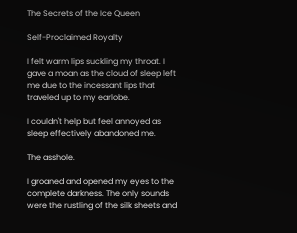The Secrets of the Ice Queen

Self-Proclaimed Royalty

I felt warm lips suckling my throat. I gave a moan as the cloud of sleep left me due to the incessant lips that traveled up to my earlobe.

I couldn't help but feel annoyed as sleep effectively abandoned me.

The asshole.

I groaned and opened my eyes to the complete darkness. The only sounds were the rustling of the silk sheets and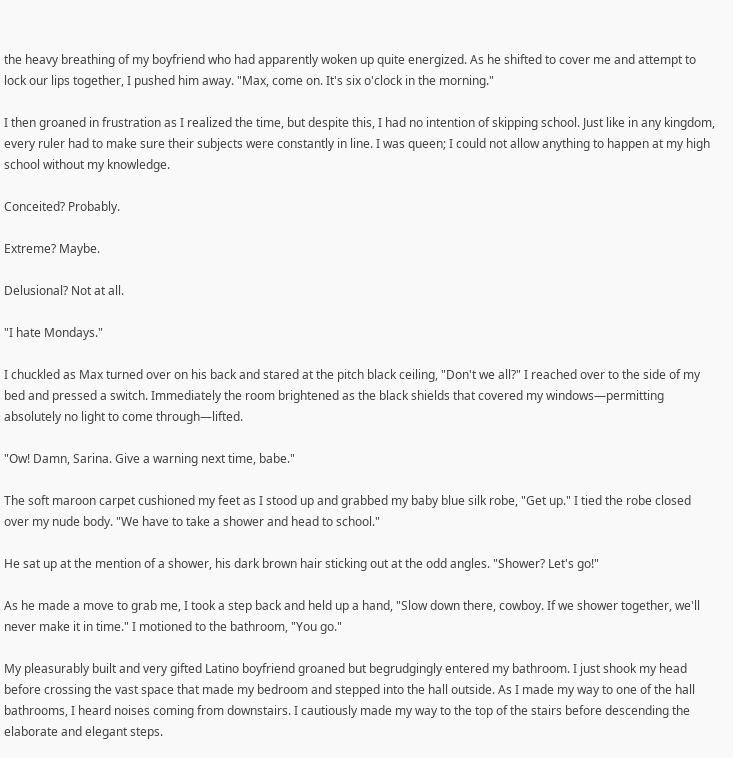the heavy breathing of my boyfriend who had apparently woken up quite energized. As he shifted to cover me and attempt to lock our lips together, I pushed him away. "Max, come on. It's six o'clock in the morning."

I then groaned in frustration as I realized the time, but despite this, I had no intention of skipping school. Just like in any kingdom, every ruler had to make sure their subjects were constantly in line. I was queen; I could not allow anything to happen at my high school without my knowledge.

Conceited? Probably.

Extreme? Maybe.

Delusional? Not at all.

"I hate Mondays."

I chuckled as Max turned over on his back and stared at the pitch black ceiling, "Don't we all?" I reached over to the side of my bed and pressed a switch. Immediately the room brightened as the black shields that covered my windows—permitting absolutely no light to come through—lifted.

"Ow! Damn, Sarina. Give a warning next time, babe."

The soft maroon carpet cushioned my feet as I stood up and grabbed my baby blue silk robe, "Get up." I tied the robe closed over my nude body. "We have to take a shower and head to school."

He sat up at the mention of a shower, his dark brown hair sticking out at the odd angles. "Shower? Let's go!"

As he made a move to grab me, I took a step back and held up a hand, "Slow down there, cowboy. If we shower together, we'll never make it in time." I motioned to the bathroom, "You go."

My pleasurably built and very gifted Latino boyfriend groaned but begrudgingly entered my bathroom. I just shook my head before crossing the vast space that made my bedroom and stepped into the hall outside. As I made my way to one of the hall bathrooms, I heard noises coming from downstairs. I cautiously made my way to the top of the stairs before descending the elaborate and elegant steps.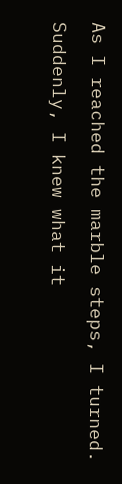As I reached the marble steps, I turned.

Suddenly, I knew what it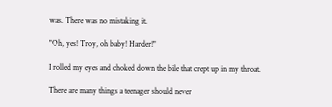was. There was no mistaking it.

"Oh, yes! Troy, oh baby! Harder!"

I rolled my eyes and choked down the bile that crept up in my throat.

There are many things a teenager should never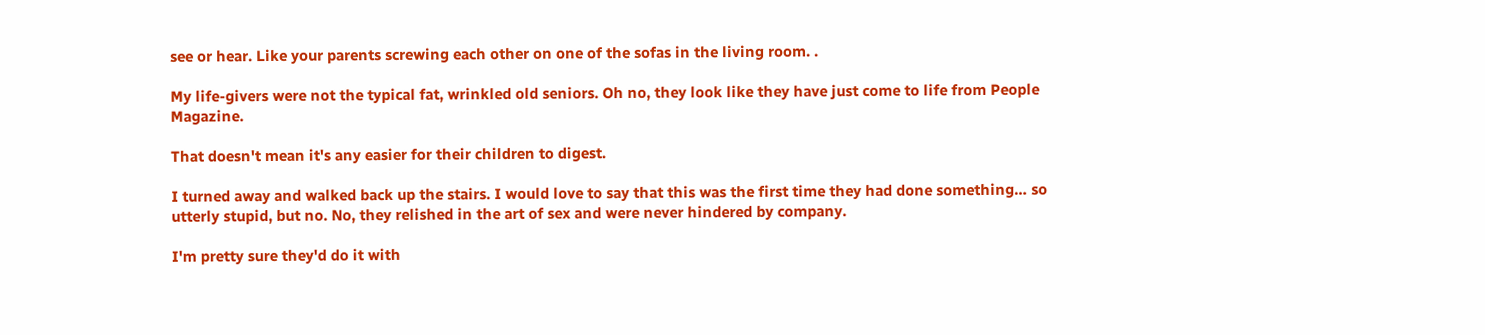see or hear. Like your parents screwing each other on one of the sofas in the living room. .

My life-givers were not the typical fat, wrinkled old seniors. Oh no, they look like they have just come to life from People Magazine.

That doesn't mean it's any easier for their children to digest.

I turned away and walked back up the stairs. I would love to say that this was the first time they had done something… so utterly stupid, but no. No, they relished in the art of sex and were never hindered by company.

I'm pretty sure they'd do it with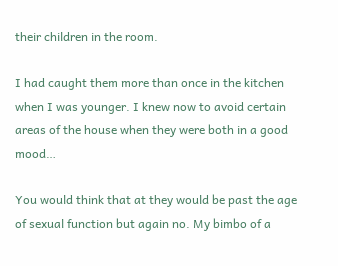their children in the room.

I had caught them more than once in the kitchen when I was younger. I knew now to avoid certain areas of the house when they were both in a good mood…

You would think that at they would be past the age of sexual function but again no. My bimbo of a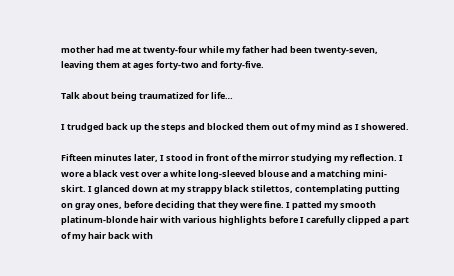mother had me at twenty-four while my father had been twenty-seven, leaving them at ages forty-two and forty-five.

Talk about being traumatized for life…

I trudged back up the steps and blocked them out of my mind as I showered.

Fifteen minutes later, I stood in front of the mirror studying my reflection. I wore a black vest over a white long-sleeved blouse and a matching mini-skirt. I glanced down at my strappy black stilettos, contemplating putting on gray ones, before deciding that they were fine. I patted my smooth platinum-blonde hair with various highlights before I carefully clipped a part of my hair back with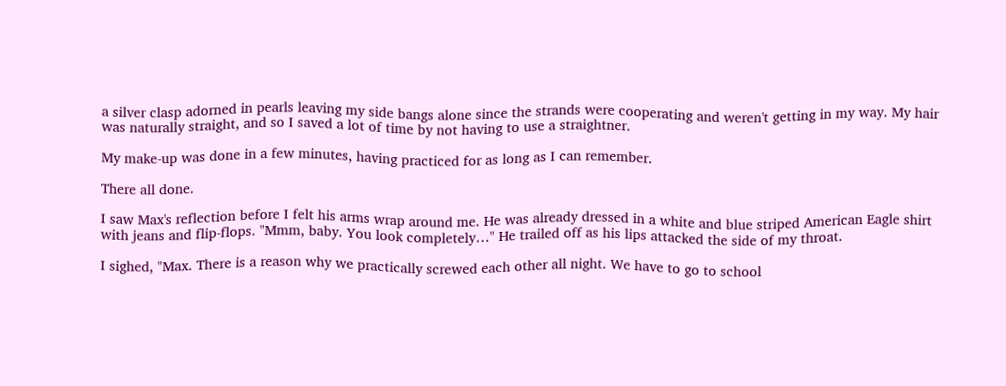a silver clasp adorned in pearls leaving my side bangs alone since the strands were cooperating and weren't getting in my way. My hair was naturally straight, and so I saved a lot of time by not having to use a straightner.

My make-up was done in a few minutes, having practiced for as long as I can remember.

There all done.

I saw Max's reflection before I felt his arms wrap around me. He was already dressed in a white and blue striped American Eagle shirt with jeans and flip-flops. "Mmm, baby. You look completely…" He trailed off as his lips attacked the side of my throat.

I sighed, "Max. There is a reason why we practically screwed each other all night. We have to go to school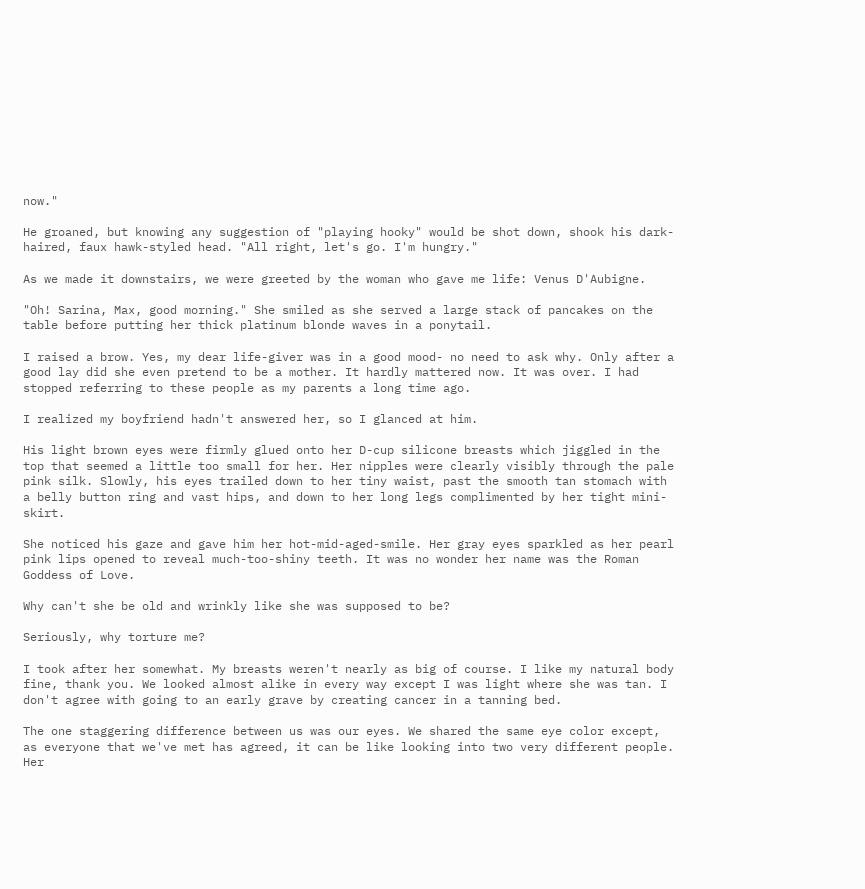now."

He groaned, but knowing any suggestion of "playing hooky" would be shot down, shook his dark-haired, faux hawk-styled head. "All right, let's go. I'm hungry."

As we made it downstairs, we were greeted by the woman who gave me life: Venus D'Aubigne.

"Oh! Sarina, Max, good morning." She smiled as she served a large stack of pancakes on the table before putting her thick platinum blonde waves in a ponytail.

I raised a brow. Yes, my dear life-giver was in a good mood- no need to ask why. Only after a good lay did she even pretend to be a mother. It hardly mattered now. It was over. I had stopped referring to these people as my parents a long time ago.

I realized my boyfriend hadn't answered her, so I glanced at him.

His light brown eyes were firmly glued onto her D-cup silicone breasts which jiggled in the top that seemed a little too small for her. Her nipples were clearly visibly through the pale pink silk. Slowly, his eyes trailed down to her tiny waist, past the smooth tan stomach with a belly button ring and vast hips, and down to her long legs complimented by her tight mini-skirt.

She noticed his gaze and gave him her hot-mid-aged-smile. Her gray eyes sparkled as her pearl pink lips opened to reveal much-too-shiny teeth. It was no wonder her name was the Roman Goddess of Love.

Why can't she be old and wrinkly like she was supposed to be?

Seriously, why torture me?

I took after her somewhat. My breasts weren't nearly as big of course. I like my natural body fine, thank you. We looked almost alike in every way except I was light where she was tan. I don't agree with going to an early grave by creating cancer in a tanning bed.

The one staggering difference between us was our eyes. We shared the same eye color except, as everyone that we've met has agreed, it can be like looking into two very different people. Her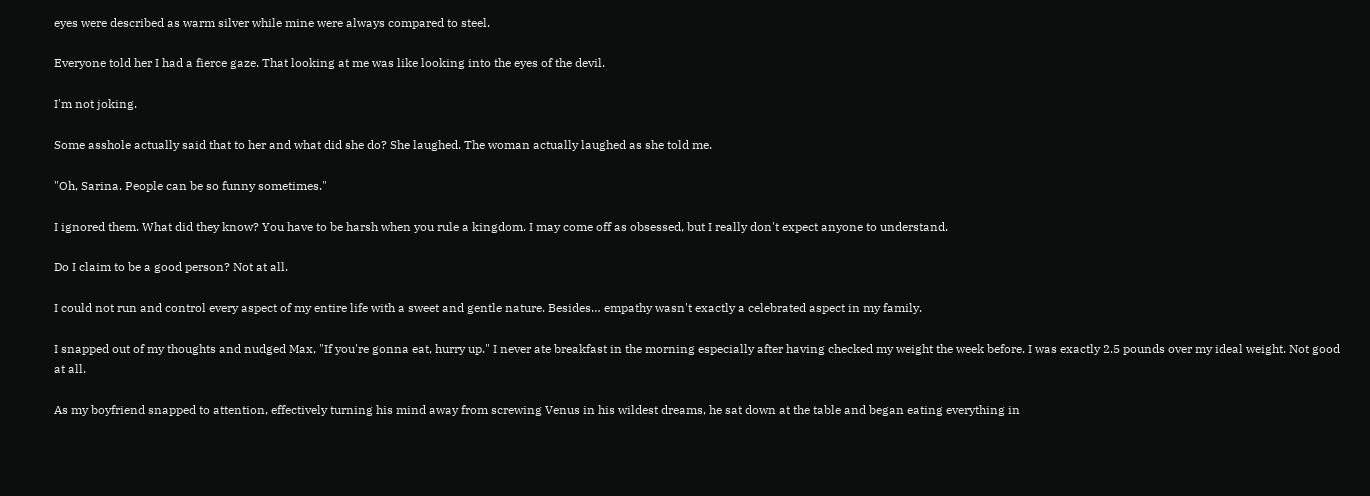eyes were described as warm silver while mine were always compared to steel.

Everyone told her I had a fierce gaze. That looking at me was like looking into the eyes of the devil.

I'm not joking.

Some asshole actually said that to her and what did she do? She laughed. The woman actually laughed as she told me.

"Oh, Sarina. People can be so funny sometimes."

I ignored them. What did they know? You have to be harsh when you rule a kingdom. I may come off as obsessed, but I really don't expect anyone to understand.

Do I claim to be a good person? Not at all.

I could not run and control every aspect of my entire life with a sweet and gentle nature. Besides… empathy wasn't exactly a celebrated aspect in my family.

I snapped out of my thoughts and nudged Max, "If you're gonna eat, hurry up." I never ate breakfast in the morning especially after having checked my weight the week before. I was exactly 2.5 pounds over my ideal weight. Not good at all.

As my boyfriend snapped to attention, effectively turning his mind away from screwing Venus in his wildest dreams, he sat down at the table and began eating everything in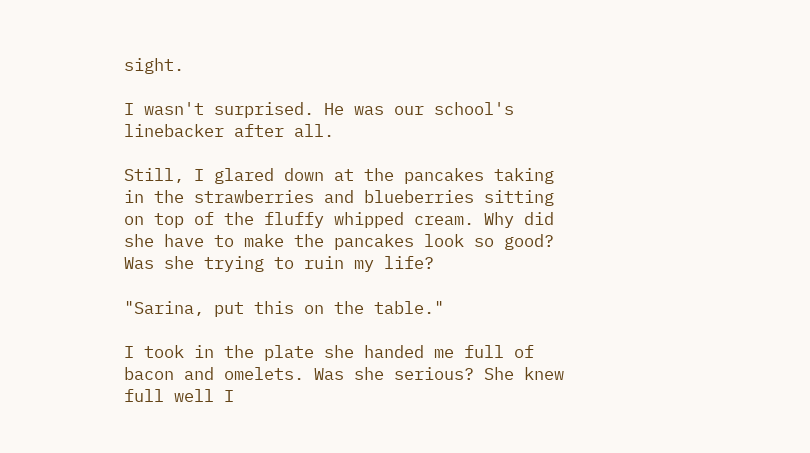sight.

I wasn't surprised. He was our school's linebacker after all.

Still, I glared down at the pancakes taking in the strawberries and blueberries sitting on top of the fluffy whipped cream. Why did she have to make the pancakes look so good? Was she trying to ruin my life?

"Sarina, put this on the table."

I took in the plate she handed me full of bacon and omelets. Was she serious? She knew full well I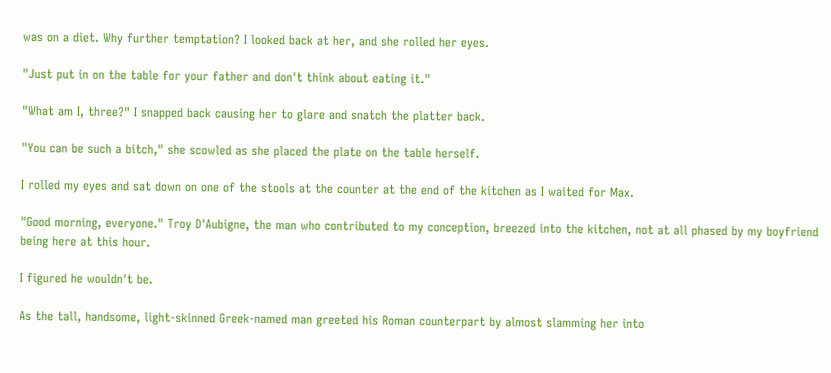was on a diet. Why further temptation? I looked back at her, and she rolled her eyes.

"Just put in on the table for your father and don't think about eating it."

"What am I, three?" I snapped back causing her to glare and snatch the platter back.

"You can be such a bitch," she scowled as she placed the plate on the table herself.

I rolled my eyes and sat down on one of the stools at the counter at the end of the kitchen as I waited for Max.

"Good morning, everyone." Troy D'Aubigne, the man who contributed to my conception, breezed into the kitchen, not at all phased by my boyfriend being here at this hour.

I figured he wouldn't be.

As the tall, handsome, light-skinned Greek-named man greeted his Roman counterpart by almost slamming her into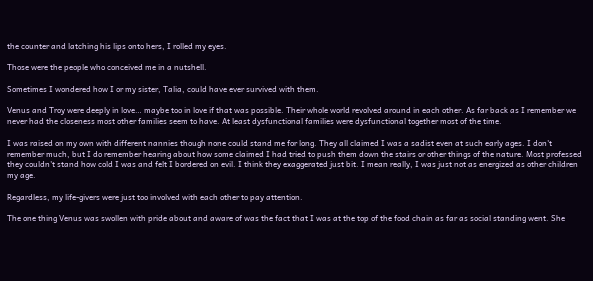the counter and latching his lips onto hers, I rolled my eyes.

Those were the people who conceived me in a nutshell.

Sometimes I wondered how I or my sister, Talia, could have ever survived with them.

Venus and Troy were deeply in love… maybe too in love if that was possible. Their whole world revolved around in each other. As far back as I remember we never had the closeness most other families seem to have. At least dysfunctional families were dysfunctional together most of the time.

I was raised on my own with different nannies though none could stand me for long. They all claimed I was a sadist even at such early ages. I don't remember much, but I do remember hearing about how some claimed I had tried to push them down the stairs or other things of the nature. Most professed they couldn't stand how cold I was and felt I bordered on evil. I think they exaggerated just bit. I mean really, I was just not as energized as other children my age.

Regardless, my life-givers were just too involved with each other to pay attention.

The one thing Venus was swollen with pride about and aware of was the fact that I was at the top of the food chain as far as social standing went. She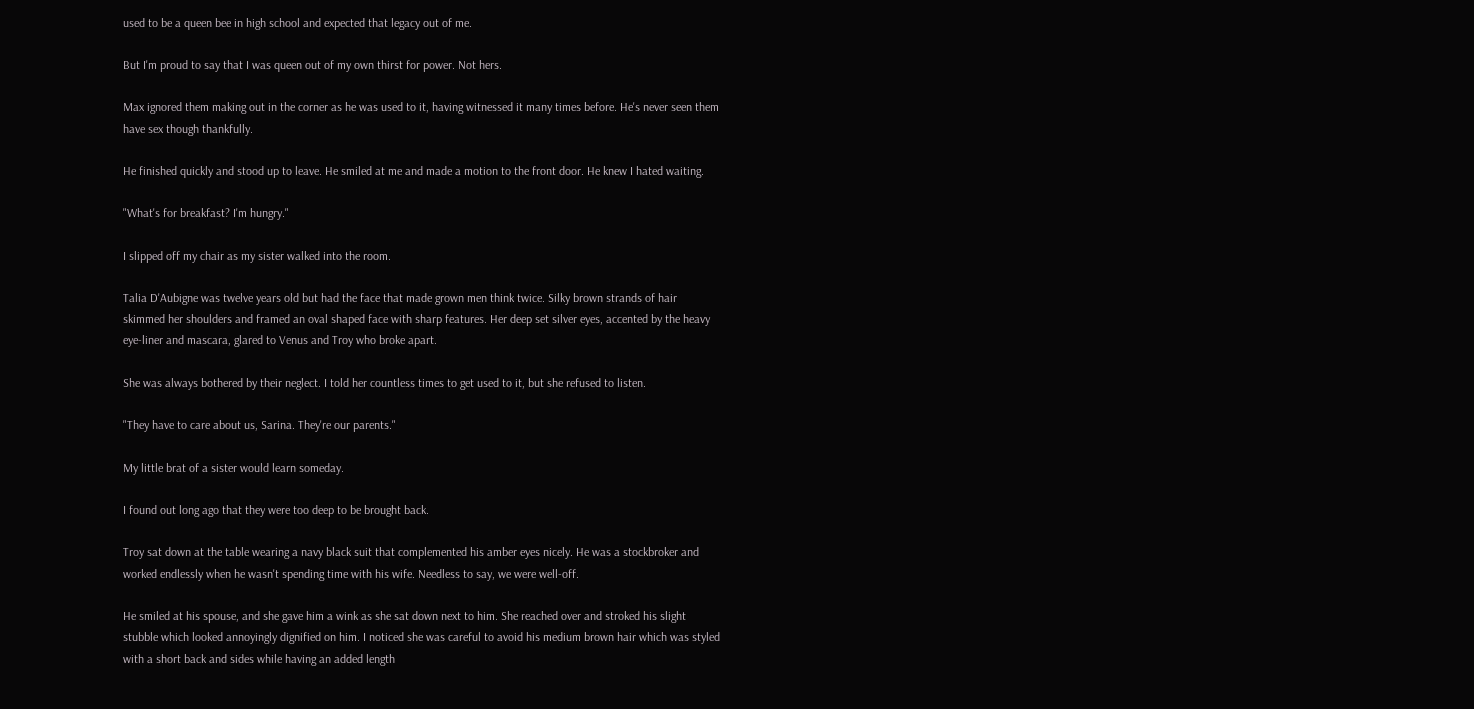used to be a queen bee in high school and expected that legacy out of me.

But I'm proud to say that I was queen out of my own thirst for power. Not hers.

Max ignored them making out in the corner as he was used to it, having witnessed it many times before. He's never seen them have sex though thankfully.

He finished quickly and stood up to leave. He smiled at me and made a motion to the front door. He knew I hated waiting.

"What's for breakfast? I'm hungry."

I slipped off my chair as my sister walked into the room.

Talia D'Aubigne was twelve years old but had the face that made grown men think twice. Silky brown strands of hair skimmed her shoulders and framed an oval shaped face with sharp features. Her deep set silver eyes, accented by the heavy eye-liner and mascara, glared to Venus and Troy who broke apart.

She was always bothered by their neglect. I told her countless times to get used to it, but she refused to listen.

"They have to care about us, Sarina. They're our parents."

My little brat of a sister would learn someday.

I found out long ago that they were too deep to be brought back.

Troy sat down at the table wearing a navy black suit that complemented his amber eyes nicely. He was a stockbroker and worked endlessly when he wasn't spending time with his wife. Needless to say, we were well-off.

He smiled at his spouse, and she gave him a wink as she sat down next to him. She reached over and stroked his slight stubble which looked annoyingly dignified on him. I noticed she was careful to avoid his medium brown hair which was styled with a short back and sides while having an added length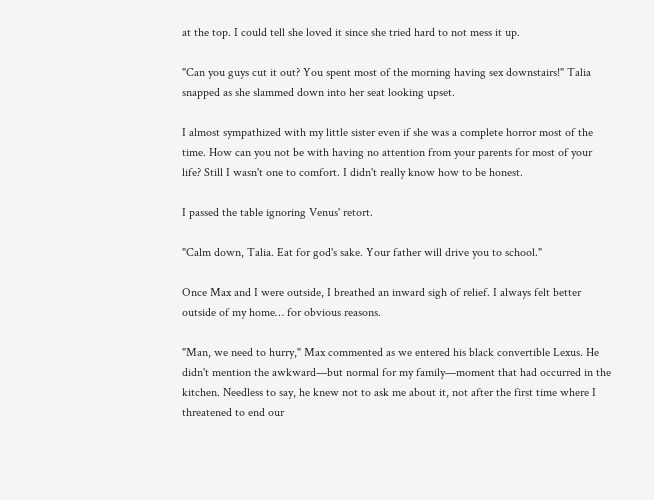at the top. I could tell she loved it since she tried hard to not mess it up.

"Can you guys cut it out? You spent most of the morning having sex downstairs!" Talia snapped as she slammed down into her seat looking upset.

I almost sympathized with my little sister even if she was a complete horror most of the time. How can you not be with having no attention from your parents for most of your life? Still I wasn't one to comfort. I didn't really know how to be honest.

I passed the table ignoring Venus' retort.

"Calm down, Talia. Eat for god's sake. Your father will drive you to school."

Once Max and I were outside, I breathed an inward sigh of relief. I always felt better outside of my home… for obvious reasons.

"Man, we need to hurry," Max commented as we entered his black convertible Lexus. He didn't mention the awkward—but normal for my family—moment that had occurred in the kitchen. Needless to say, he knew not to ask me about it, not after the first time where I threatened to end our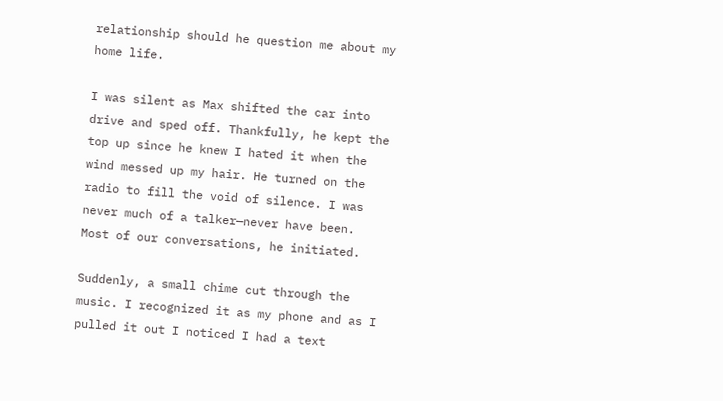relationship should he question me about my home life.

I was silent as Max shifted the car into drive and sped off. Thankfully, he kept the top up since he knew I hated it when the wind messed up my hair. He turned on the radio to fill the void of silence. I was never much of a talker—never have been. Most of our conversations, he initiated.

Suddenly, a small chime cut through the music. I recognized it as my phone and as I pulled it out I noticed I had a text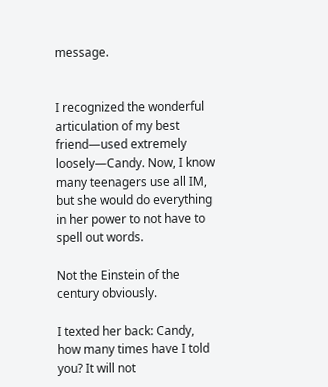message.


I recognized the wonderful articulation of my best friend—used extremely loosely—Candy. Now, I know many teenagers use all IM, but she would do everything in her power to not have to spell out words.

Not the Einstein of the century obviously.

I texted her back: Candy, how many times have I told you? It will not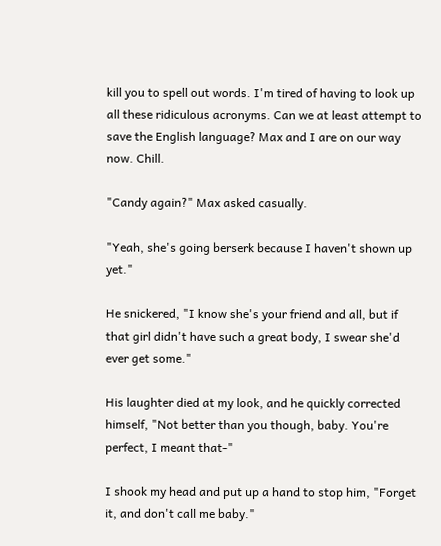kill you to spell out words. I'm tired of having to look up all these ridiculous acronyms. Can we at least attempt to save the English language? Max and I are on our way now. Chill.

"Candy again?" Max asked casually.

"Yeah, she's going berserk because I haven't shown up yet."

He snickered, "I know she's your friend and all, but if that girl didn't have such a great body, I swear she'd ever get some."

His laughter died at my look, and he quickly corrected himself, "Not better than you though, baby. You're perfect, I meant that-"

I shook my head and put up a hand to stop him, "Forget it, and don't call me baby."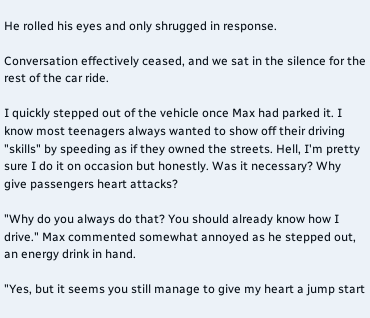He rolled his eyes and only shrugged in response.

Conversation effectively ceased, and we sat in the silence for the rest of the car ride.

I quickly stepped out of the vehicle once Max had parked it. I know most teenagers always wanted to show off their driving "skills" by speeding as if they owned the streets. Hell, I'm pretty sure I do it on occasion but honestly. Was it necessary? Why give passengers heart attacks?

"Why do you always do that? You should already know how I drive." Max commented somewhat annoyed as he stepped out, an energy drink in hand.

"Yes, but it seems you still manage to give my heart a jump start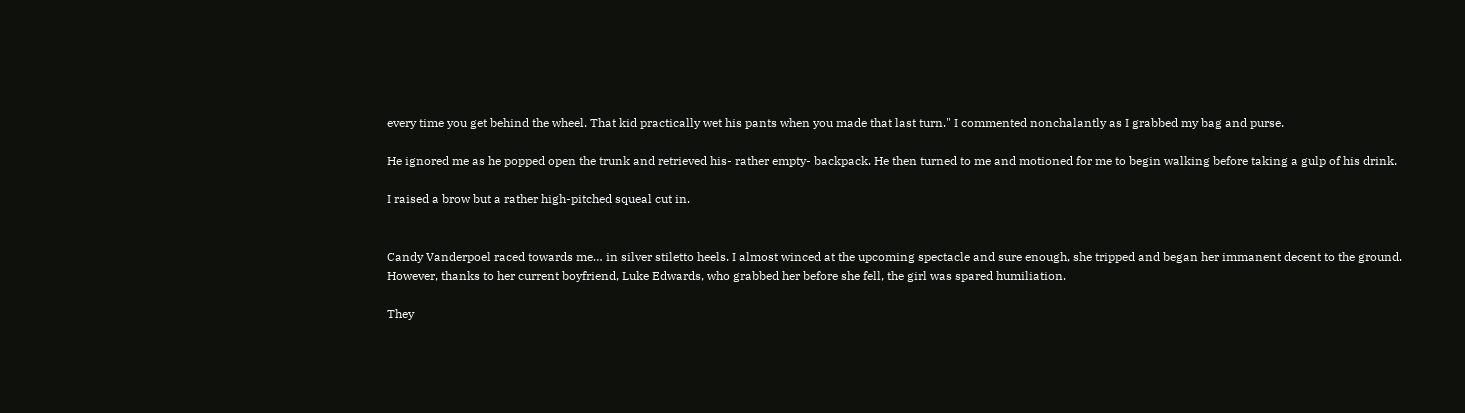every time you get behind the wheel. That kid practically wet his pants when you made that last turn." I commented nonchalantly as I grabbed my bag and purse.

He ignored me as he popped open the trunk and retrieved his- rather empty- backpack. He then turned to me and motioned for me to begin walking before taking a gulp of his drink.

I raised a brow but a rather high-pitched squeal cut in.


Candy Vanderpoel raced towards me… in silver stiletto heels. I almost winced at the upcoming spectacle and sure enough, she tripped and began her immanent decent to the ground. However, thanks to her current boyfriend, Luke Edwards, who grabbed her before she fell, the girl was spared humiliation.

They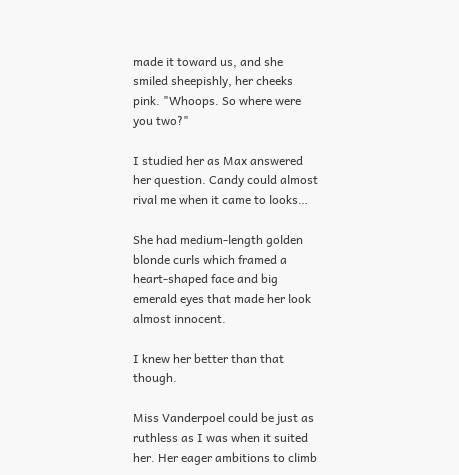made it toward us, and she smiled sheepishly, her cheeks pink. "Whoops. So where were you two?"

I studied her as Max answered her question. Candy could almost rival me when it came to looks…

She had medium-length golden blonde curls which framed a heart-shaped face and big emerald eyes that made her look almost innocent.

I knew her better than that though.

Miss Vanderpoel could be just as ruthless as I was when it suited her. Her eager ambitions to climb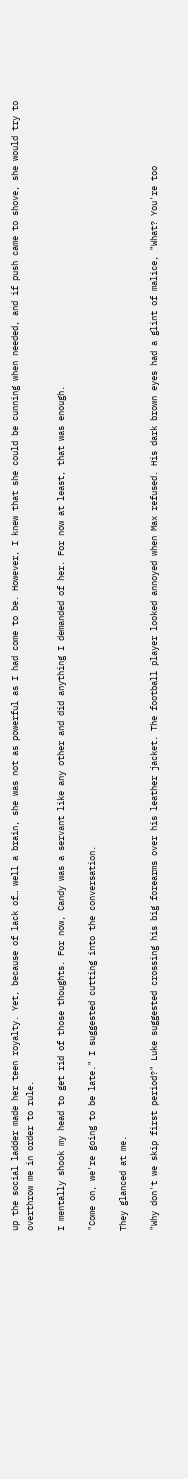up the social ladder made her teen royalty. Yet, because of lack of… well a brain, she was not as powerful as I had come to be. However, I knew that she could be cunning when needed, and if push came to shove, she would try to overthrow me in order to rule.

I mentally shook my head to get rid of those thoughts. For now, Candy was a servant like any other and did anything I demanded of her. For now at least, that was enough.

"Come on, we're going to be late." I suggested cutting into the conversation.

They glanced at me.

"Why don't we skip first period?" Luke suggested crossing his big forearms over his leather jacket. The football player looked annoyed when Max refused. His dark brown eyes had a glint of malice, "What? You're too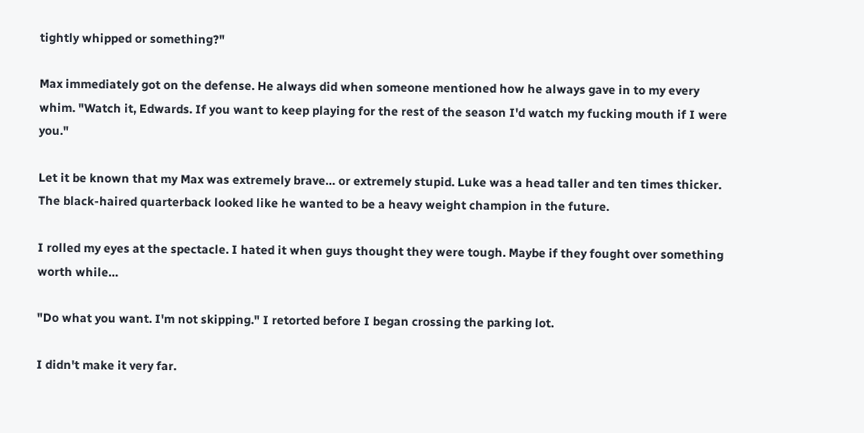tightly whipped or something?"

Max immediately got on the defense. He always did when someone mentioned how he always gave in to my every whim. "Watch it, Edwards. If you want to keep playing for the rest of the season I'd watch my fucking mouth if I were you."

Let it be known that my Max was extremely brave… or extremely stupid. Luke was a head taller and ten times thicker. The black-haired quarterback looked like he wanted to be a heavy weight champion in the future.

I rolled my eyes at the spectacle. I hated it when guys thought they were tough. Maybe if they fought over something worth while…

"Do what you want. I'm not skipping." I retorted before I began crossing the parking lot.

I didn't make it very far.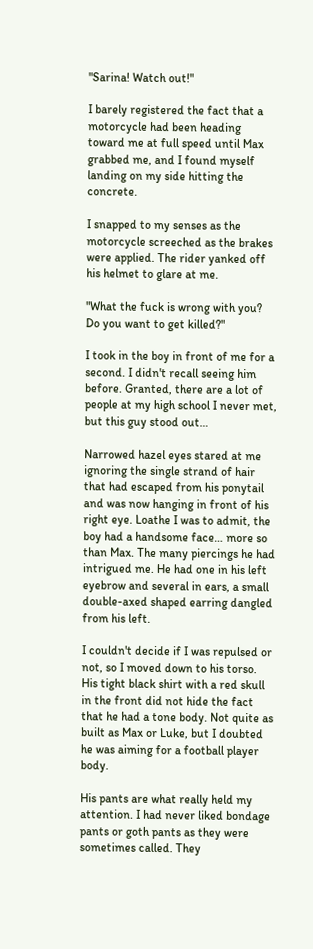"Sarina! Watch out!"

I barely registered the fact that a motorcycle had been heading toward me at full speed until Max grabbed me, and I found myself landing on my side hitting the concrete.

I snapped to my senses as the motorcycle screeched as the brakes were applied. The rider yanked off his helmet to glare at me.

"What the fuck is wrong with you? Do you want to get killed?"

I took in the boy in front of me for a second. I didn't recall seeing him before. Granted, there are a lot of people at my high school I never met, but this guy stood out…

Narrowed hazel eyes stared at me ignoring the single strand of hair that had escaped from his ponytail and was now hanging in front of his right eye. Loathe I was to admit, the boy had a handsome face… more so than Max. The many piercings he had intrigued me. He had one in his left eyebrow and several in ears, a small double-axed shaped earring dangled from his left.

I couldn't decide if I was repulsed or not, so I moved down to his torso. His tight black shirt with a red skull in the front did not hide the fact that he had a tone body. Not quite as built as Max or Luke, but I doubted he was aiming for a football player body.

His pants are what really held my attention. I had never liked bondage pants or goth pants as they were sometimes called. They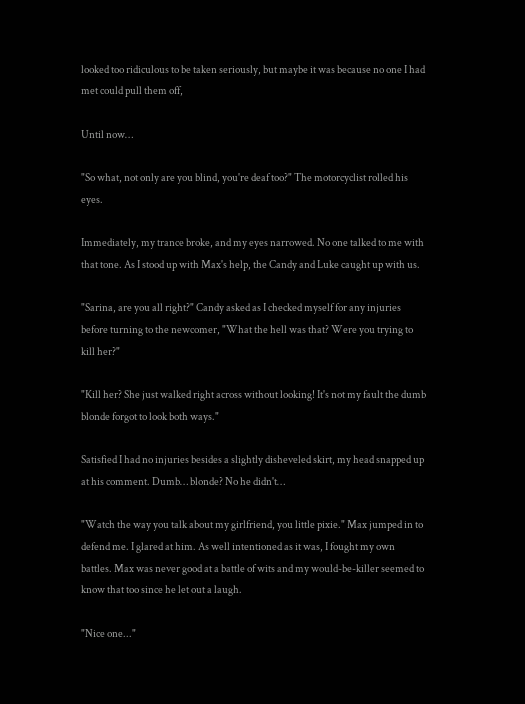looked too ridiculous to be taken seriously, but maybe it was because no one I had met could pull them off,

Until now…

"So what, not only are you blind, you're deaf too?" The motorcyclist rolled his eyes.

Immediately, my trance broke, and my eyes narrowed. No one talked to me with that tone. As I stood up with Max's help, the Candy and Luke caught up with us.

"Sarina, are you all right?" Candy asked as I checked myself for any injuries before turning to the newcomer, "What the hell was that? Were you trying to kill her?"

"Kill her? She just walked right across without looking! It's not my fault the dumb blonde forgot to look both ways."

Satisfied I had no injuries besides a slightly disheveled skirt, my head snapped up at his comment. Dumb… blonde? No he didn't…

"Watch the way you talk about my girlfriend, you little pixie." Max jumped in to defend me. I glared at him. As well intentioned as it was, I fought my own battles. Max was never good at a battle of wits and my would-be-killer seemed to know that too since he let out a laugh.

"Nice one..."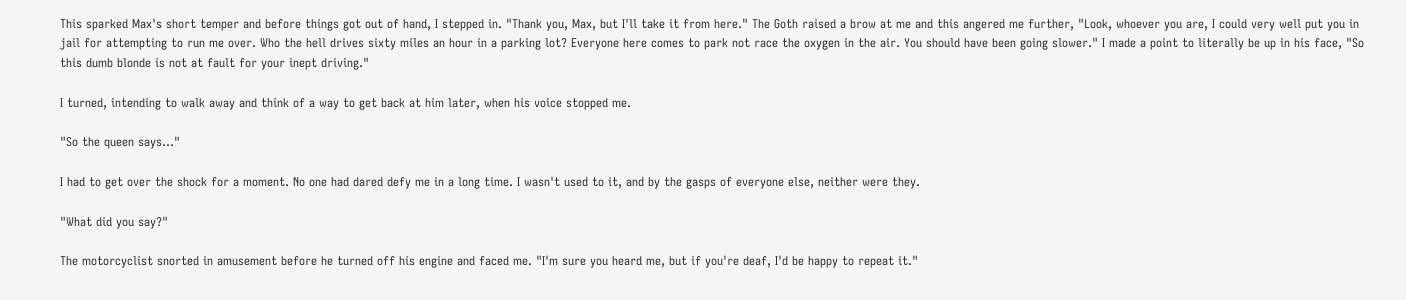This sparked Max's short temper and before things got out of hand, I stepped in. "Thank you, Max, but I'll take it from here." The Goth raised a brow at me and this angered me further, "Look, whoever you are, I could very well put you in jail for attempting to run me over. Who the hell drives sixty miles an hour in a parking lot? Everyone here comes to park not race the oxygen in the air. You should have been going slower." I made a point to literally be up in his face, "So this dumb blonde is not at fault for your inept driving."

I turned, intending to walk away and think of a way to get back at him later, when his voice stopped me.

"So the queen says…"

I had to get over the shock for a moment. No one had dared defy me in a long time. I wasn't used to it, and by the gasps of everyone else, neither were they.

"What did you say?"

The motorcyclist snorted in amusement before he turned off his engine and faced me. "I'm sure you heard me, but if you're deaf, I'd be happy to repeat it."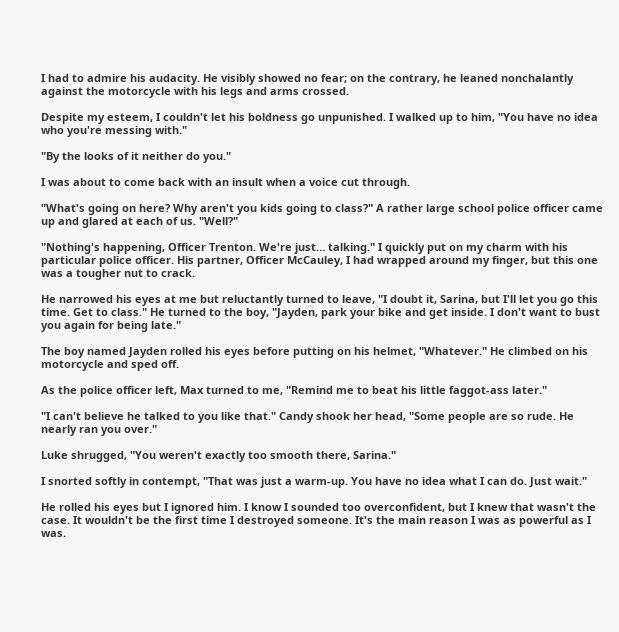I had to admire his audacity. He visibly showed no fear; on the contrary, he leaned nonchalantly against the motorcycle with his legs and arms crossed.

Despite my esteem, I couldn't let his boldness go unpunished. I walked up to him, "You have no idea who you're messing with."

"By the looks of it neither do you."

I was about to come back with an insult when a voice cut through.

"What's going on here? Why aren't you kids going to class?" A rather large school police officer came up and glared at each of us. "Well?"

"Nothing's happening, Officer Trenton. We're just… talking." I quickly put on my charm with his particular police officer. His partner, Officer McCauley, I had wrapped around my finger, but this one was a tougher nut to crack.

He narrowed his eyes at me but reluctantly turned to leave, "I doubt it, Sarina, but I'll let you go this time. Get to class." He turned to the boy, "Jayden, park your bike and get inside. I don't want to bust you again for being late."

The boy named Jayden rolled his eyes before putting on his helmet, "Whatever." He climbed on his motorcycle and sped off.

As the police officer left, Max turned to me, "Remind me to beat his little faggot-ass later."

"I can't believe he talked to you like that." Candy shook her head, "Some people are so rude. He nearly ran you over."

Luke shrugged, "You weren't exactly too smooth there, Sarina."

I snorted softly in contempt, "That was just a warm-up. You have no idea what I can do. Just wait."

He rolled his eyes but I ignored him. I know I sounded too overconfident, but I knew that wasn't the case. It wouldn't be the first time I destroyed someone. It's the main reason I was as powerful as I was.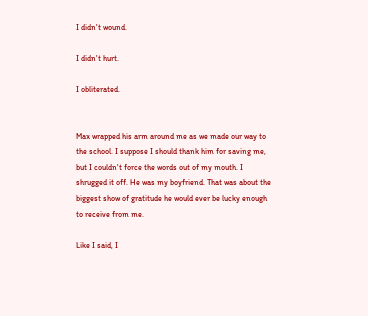I didn't wound.

I didn't hurt.

I obliterated.


Max wrapped his arm around me as we made our way to the school. I suppose I should thank him for saving me, but I couldn't force the words out of my mouth. I shrugged it off. He was my boyfriend. That was about the biggest show of gratitude he would ever be lucky enough to receive from me.

Like I said, I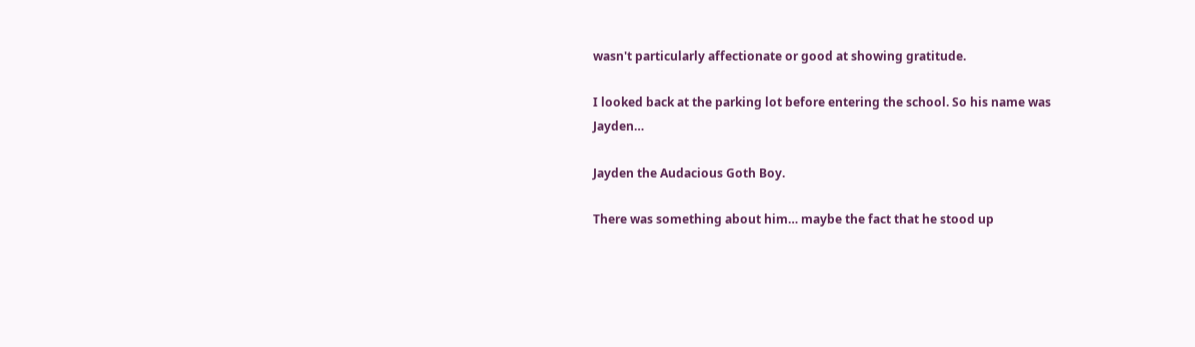wasn't particularly affectionate or good at showing gratitude.

I looked back at the parking lot before entering the school. So his name was Jayden…

Jayden the Audacious Goth Boy.

There was something about him… maybe the fact that he stood up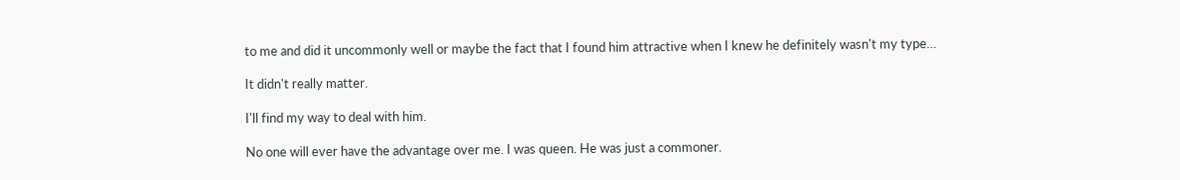to me and did it uncommonly well or maybe the fact that I found him attractive when I knew he definitely wasn't my type…

It didn't really matter.

I'll find my way to deal with him.

No one will ever have the advantage over me. I was queen. He was just a commoner.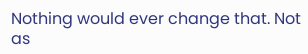Nothing would ever change that. Not as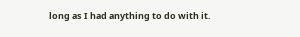long as I had anything to do with it.